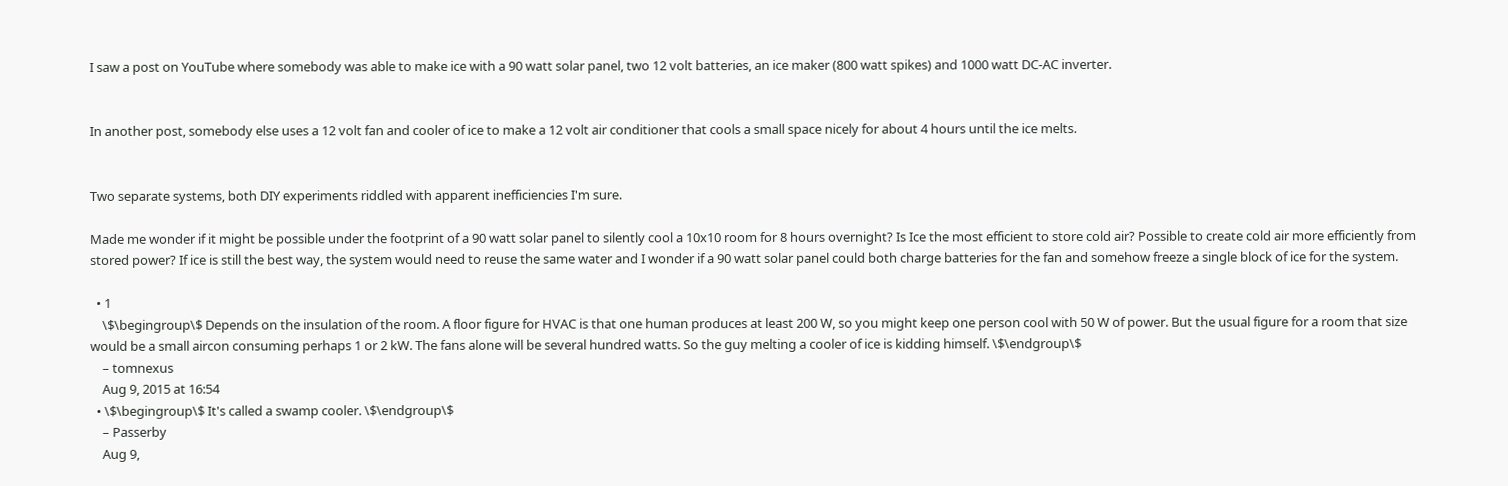I saw a post on YouTube where somebody was able to make ice with a 90 watt solar panel, two 12 volt batteries, an ice maker (800 watt spikes) and 1000 watt DC-AC inverter.


In another post, somebody else uses a 12 volt fan and cooler of ice to make a 12 volt air conditioner that cools a small space nicely for about 4 hours until the ice melts.


Two separate systems, both DIY experiments riddled with apparent inefficiencies I'm sure.

Made me wonder if it might be possible under the footprint of a 90 watt solar panel to silently cool a 10x10 room for 8 hours overnight? Is Ice the most efficient to store cold air? Possible to create cold air more efficiently from stored power? If ice is still the best way, the system would need to reuse the same water and I wonder if a 90 watt solar panel could both charge batteries for the fan and somehow freeze a single block of ice for the system.

  • 1
    \$\begingroup\$ Depends on the insulation of the room. A floor figure for HVAC is that one human produces at least 200 W, so you might keep one person cool with 50 W of power. But the usual figure for a room that size would be a small aircon consuming perhaps 1 or 2 kW. The fans alone will be several hundred watts. So the guy melting a cooler of ice is kidding himself. \$\endgroup\$
    – tomnexus
    Aug 9, 2015 at 16:54
  • \$\begingroup\$ It's called a swamp cooler. \$\endgroup\$
    – Passerby
    Aug 9,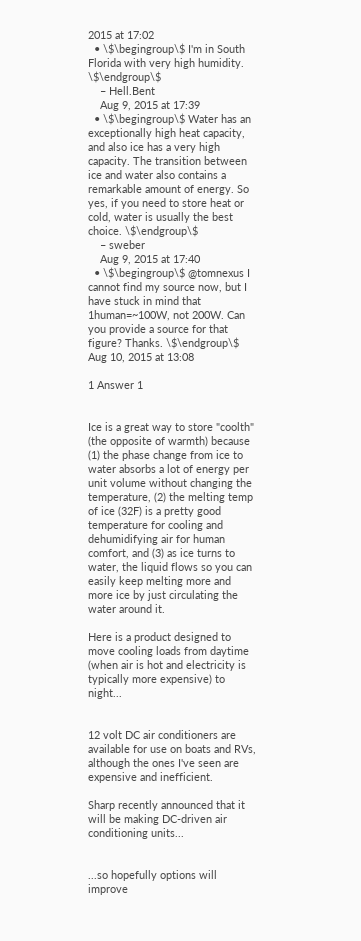2015 at 17:02
  • \$\begingroup\$ I'm in South Florida with very high humidity. \$\endgroup\$
    – Hell.Bent
    Aug 9, 2015 at 17:39
  • \$\begingroup\$ Water has an exceptionally high heat capacity, and also ice has a very high capacity. The transition between ice and water also contains a remarkable amount of energy. So yes, if you need to store heat or cold, water is usually the best choice. \$\endgroup\$
    – sweber
    Aug 9, 2015 at 17:40
  • \$\begingroup\$ @tomnexus I cannot find my source now, but I have stuck in mind that 1human=~100W, not 200W. Can you provide a source for that figure? Thanks. \$\endgroup\$ Aug 10, 2015 at 13:08

1 Answer 1


Ice is a great way to store "coolth" (the opposite of warmth) because (1) the phase change from ice to water absorbs a lot of energy per unit volume without changing the temperature, (2) the melting temp of ice (32F) is a pretty good temperature for cooling and dehumidifying air for human comfort, and (3) as ice turns to water, the liquid flows so you can easily keep melting more and more ice by just circulating the water around it.

Here is a product designed to move cooling loads from daytime (when air is hot and electricity is typically more expensive) to night...


12 volt DC air conditioners are available for use on boats and RVs, although the ones I've seen are expensive and inefficient.

Sharp recently announced that it will be making DC-driven air conditioning units...


...so hopefully options will improve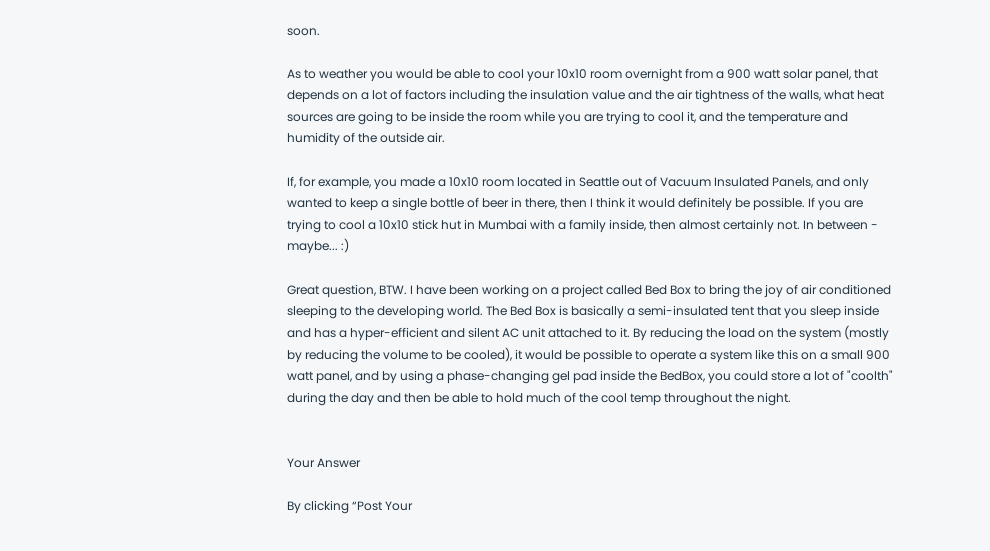soon.

As to weather you would be able to cool your 10x10 room overnight from a 900 watt solar panel, that depends on a lot of factors including the insulation value and the air tightness of the walls, what heat sources are going to be inside the room while you are trying to cool it, and the temperature and humidity of the outside air.

If, for example, you made a 10x10 room located in Seattle out of Vacuum Insulated Panels, and only wanted to keep a single bottle of beer in there, then I think it would definitely be possible. If you are trying to cool a 10x10 stick hut in Mumbai with a family inside, then almost certainly not. In between - maybe... :)

Great question, BTW. I have been working on a project called Bed Box to bring the joy of air conditioned sleeping to the developing world. The Bed Box is basically a semi-insulated tent that you sleep inside and has a hyper-efficient and silent AC unit attached to it. By reducing the load on the system (mostly by reducing the volume to be cooled), it would be possible to operate a system like this on a small 900 watt panel, and by using a phase-changing gel pad inside the BedBox, you could store a lot of "coolth" during the day and then be able to hold much of the cool temp throughout the night.


Your Answer

By clicking “Post Your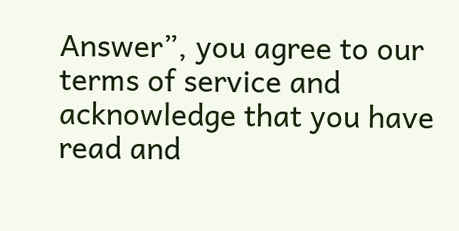Answer”, you agree to our terms of service and acknowledge that you have read and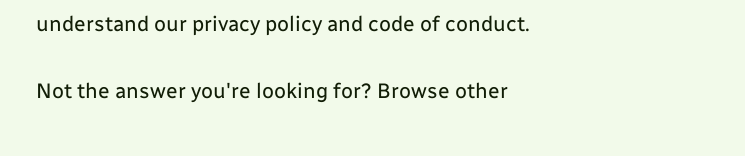understand our privacy policy and code of conduct.

Not the answer you're looking for? Browse other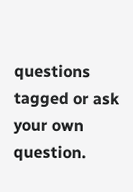questions tagged or ask your own question.